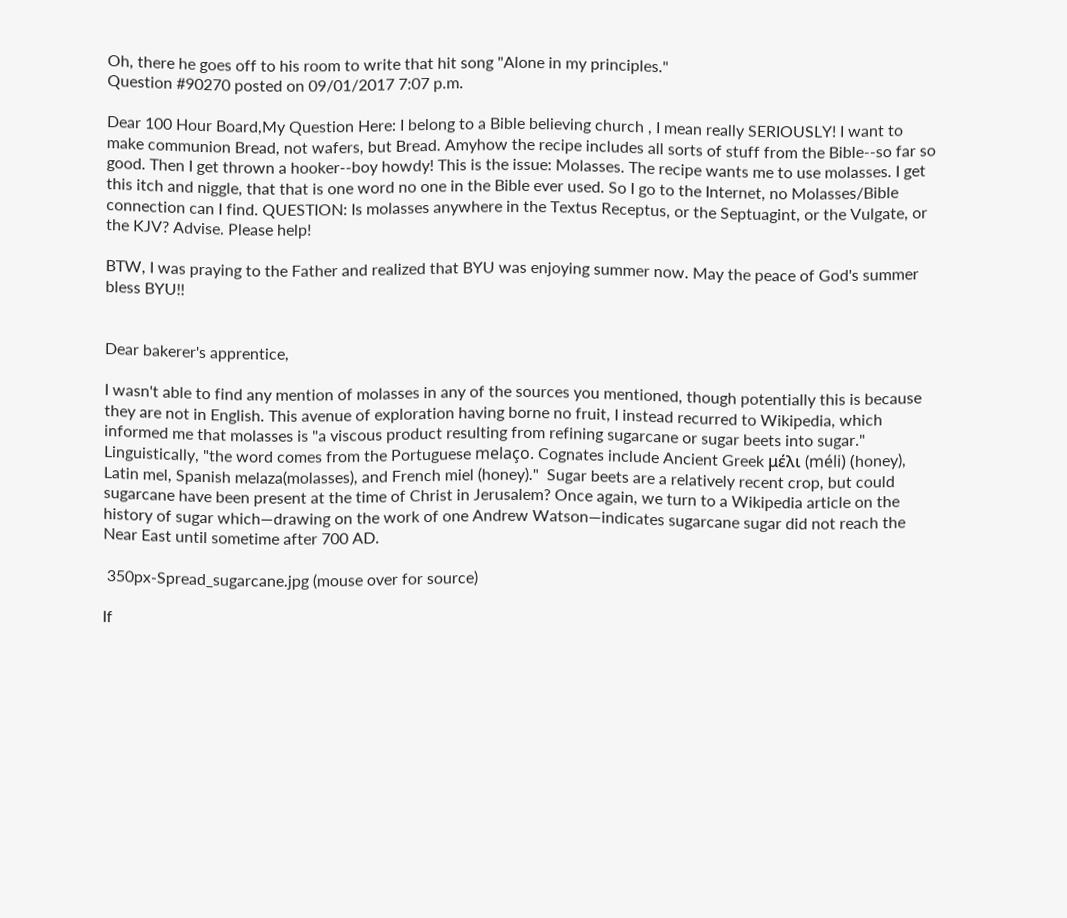Oh, there he goes off to his room to write that hit song "Alone in my principles."
Question #90270 posted on 09/01/2017 7:07 p.m.

Dear 100 Hour Board,My Question Here: I belong to a Bible believing church , I mean really SERIOUSLY! I want to make communion Bread, not wafers, but Bread. Amyhow the recipe includes all sorts of stuff from the Bible--so far so good. Then I get thrown a hooker--boy howdy! This is the issue: Molasses. The recipe wants me to use molasses. I get this itch and niggle, that that is one word no one in the Bible ever used. So I go to the Internet, no Molasses/Bible connection can I find. QUESTION: Is molasses anywhere in the Textus Receptus, or the Septuagint, or the Vulgate, or the KJV? Advise. Please help!

BTW, I was praying to the Father and realized that BYU was enjoying summer now. May the peace of God's summer bless BYU!!


Dear bakerer's apprentice,

I wasn't able to find any mention of molasses in any of the sources you mentioned, though potentially this is because they are not in English. This avenue of exploration having borne no fruit, I instead recurred to Wikipedia, which informed me that molasses is "a viscous product resulting from refining sugarcane or sugar beets into sugar." Linguistically, "the word comes from the Portuguese melaço. Cognates include Ancient Greek μέλι (méli) (honey), Latin mel, Spanish melaza(molasses), and French miel (honey)."  Sugar beets are a relatively recent crop, but could sugarcane have been present at the time of Christ in Jerusalem? Once again, we turn to a Wikipedia article on the history of sugar which—drawing on the work of one Andrew Watson—indicates sugarcane sugar did not reach the Near East until sometime after 700 AD.

 350px-Spread_sugarcane.jpg (mouse over for source)

If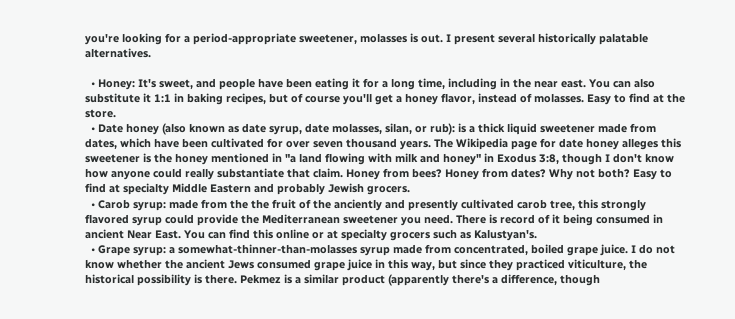you're looking for a period-appropriate sweetener, molasses is out. I present several historically palatable alternatives.

  • Honey: It's sweet, and people have been eating it for a long time, including in the near east. You can also substitute it 1:1 in baking recipes, but of course you'll get a honey flavor, instead of molasses. Easy to find at the store.
  • Date honey (also known as date syrup, date molasses, silan, or rub): is a thick liquid sweetener made from dates, which have been cultivated for over seven thousand years. The Wikipedia page for date honey alleges this sweetener is the honey mentioned in "a land flowing with milk and honey" in Exodus 3:8, though I don't know how anyone could really substantiate that claim. Honey from bees? Honey from dates? Why not both? Easy to find at specialty Middle Eastern and probably Jewish grocers.
  • Carob syrup: made from the the fruit of the anciently and presently cultivated carob tree, this strongly flavored syrup could provide the Mediterranean sweetener you need. There is record of it being consumed in ancient Near East. You can find this online or at specialty grocers such as Kalustyan's.
  • Grape syrup: a somewhat-thinner-than-molasses syrup made from concentrated, boiled grape juice. I do not know whether the ancient Jews consumed grape juice in this way, but since they practiced viticulture, the historical possibility is there. Pekmez is a similar product (apparently there's a difference, though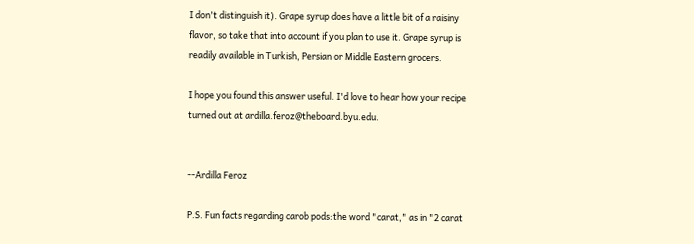I don't distinguish it). Grape syrup does have a little bit of a raisiny flavor, so take that into account if you plan to use it. Grape syrup is readily available in Turkish, Persian or Middle Eastern grocers.

I hope you found this answer useful. I'd love to hear how your recipe turned out at ardilla.feroz@theboard.byu.edu.


--Ardilla Feroz

P.S. Fun facts regarding carob pods:the word "carat," as in "2 carat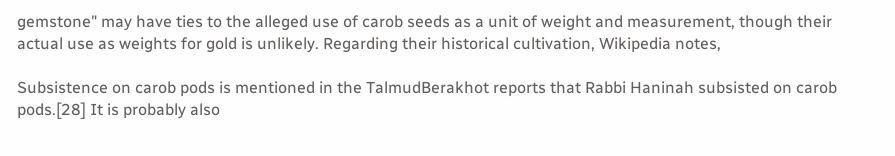gemstone" may have ties to the alleged use of carob seeds as a unit of weight and measurement, though their actual use as weights for gold is unlikely. Regarding their historical cultivation, Wikipedia notes,

Subsistence on carob pods is mentioned in the TalmudBerakhot reports that Rabbi Haninah subsisted on carob pods.[28] It is probably also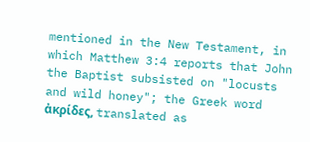mentioned in the New Testament, in which Matthew 3:4 reports that John the Baptist subsisted on "locusts and wild honey"; the Greek word ἀκρίδες, translated as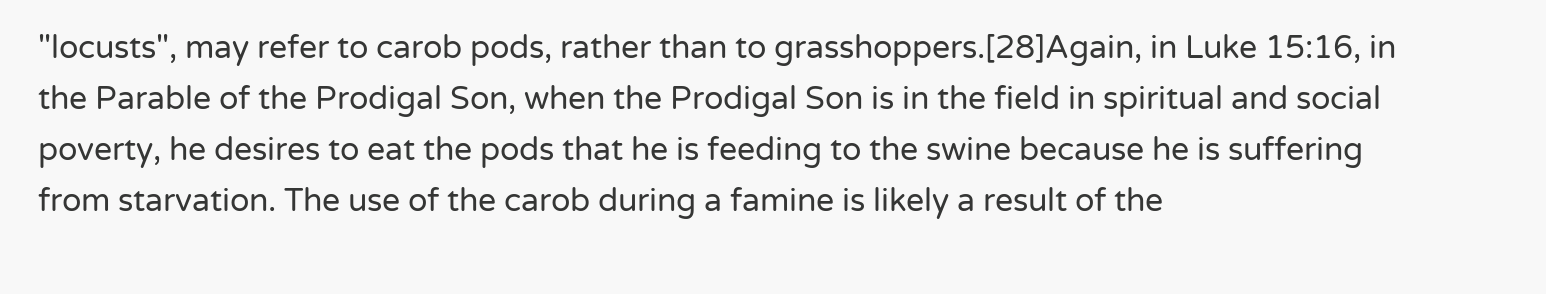"locusts", may refer to carob pods, rather than to grasshoppers.[28]Again, in Luke 15:16, in the Parable of the Prodigal Son, when the Prodigal Son is in the field in spiritual and social poverty, he desires to eat the pods that he is feeding to the swine because he is suffering from starvation. The use of the carob during a famine is likely a result of the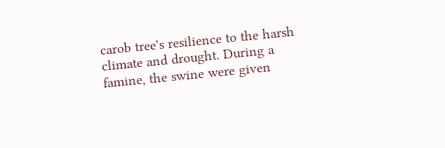carob tree's resilience to the harsh climate and drought. During a famine, the swine were given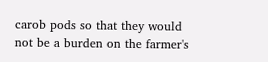carob pods so that they would not be a burden on the farmer's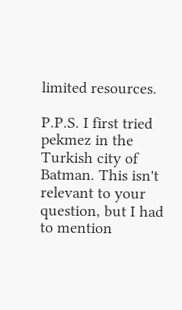limited resources.

P.P.S. I first tried pekmez in the Turkish city of Batman. This isn't relevant to your question, but I had to mention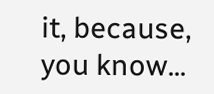it, because, you know...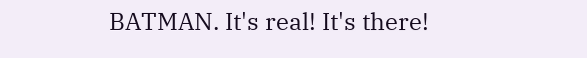BATMAN. It's real! It's there!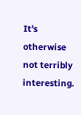It's otherwise not terribly interesting.